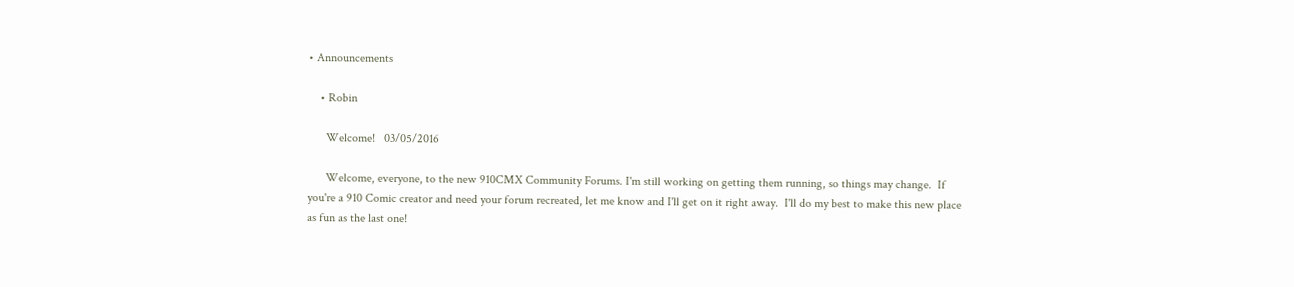• Announcements

    • Robin

      Welcome!   03/05/2016

      Welcome, everyone, to the new 910CMX Community Forums. I'm still working on getting them running, so things may change.  If you're a 910 Comic creator and need your forum recreated, let me know and I'll get on it right away.  I'll do my best to make this new place as fun as the last one!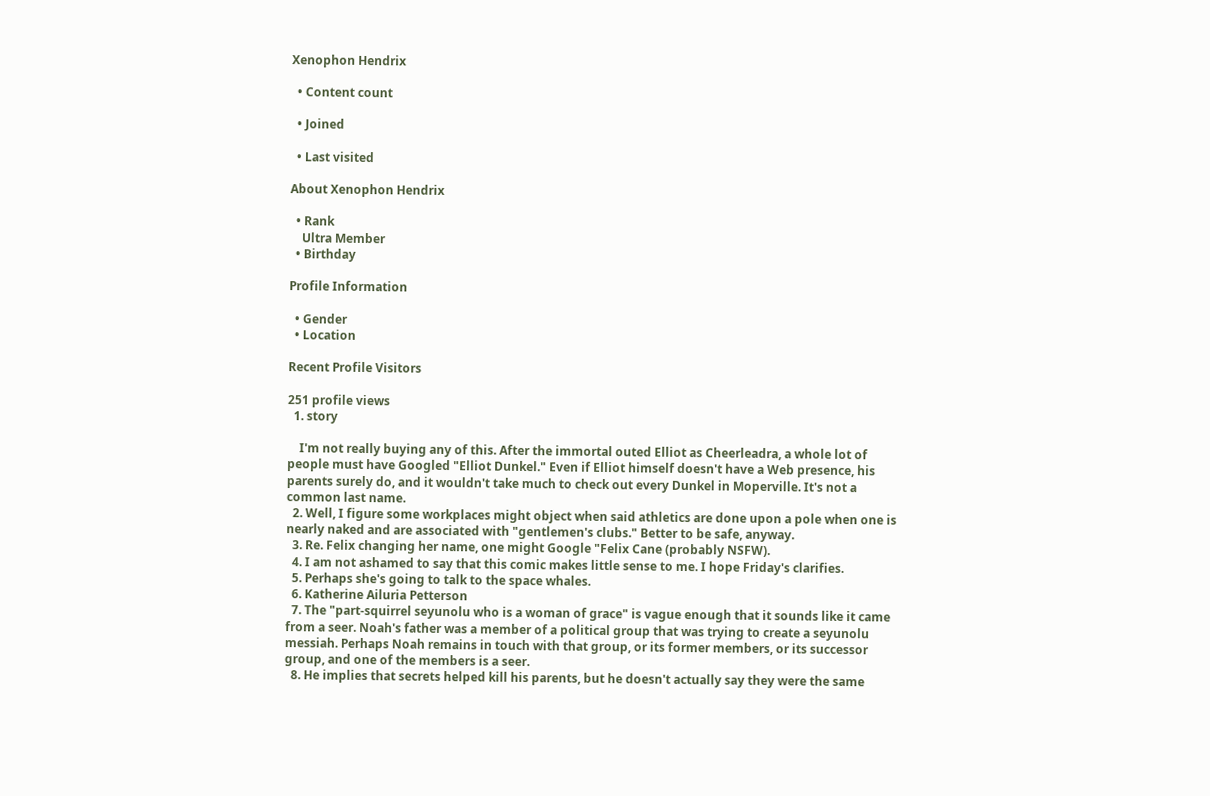Xenophon Hendrix

  • Content count

  • Joined

  • Last visited

About Xenophon Hendrix

  • Rank
    Ultra Member
  • Birthday

Profile Information

  • Gender
  • Location

Recent Profile Visitors

251 profile views
  1. story

    I'm not really buying any of this. After the immortal outed Elliot as Cheerleadra, a whole lot of people must have Googled "Elliot Dunkel." Even if Elliot himself doesn't have a Web presence, his parents surely do, and it wouldn't take much to check out every Dunkel in Moperville. It's not a common last name.
  2. Well, I figure some workplaces might object when said athletics are done upon a pole when one is nearly naked and are associated with "gentlemen's clubs." Better to be safe, anyway.
  3. Re. Felix changing her name, one might Google "Felix Cane (probably NSFW).
  4. I am not ashamed to say that this comic makes little sense to me. I hope Friday's clarifies.
  5. Perhaps she's going to talk to the space whales.
  6. Katherine Ailuria Petterson
  7. The "part-squirrel seyunolu who is a woman of grace" is vague enough that it sounds like it came from a seer. Noah's father was a member of a political group that was trying to create a seyunolu messiah. Perhaps Noah remains in touch with that group, or its former members, or its successor group, and one of the members is a seer.
  8. He implies that secrets helped kill his parents, but he doesn't actually say they were the same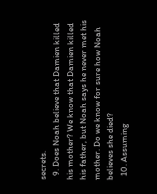secrets.
  9. Does Noah believe that Damien killed his mother? We know that Damien killed his father, but Noah says he never met his mother. Do we know for sure how Noah believes she died?
  10. Assuming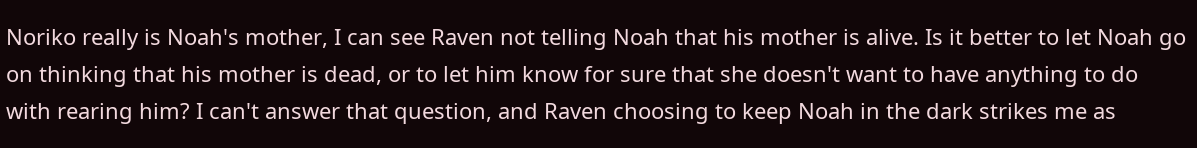Noriko really is Noah's mother, I can see Raven not telling Noah that his mother is alive. Is it better to let Noah go on thinking that his mother is dead, or to let him know for sure that she doesn't want to have anything to do with rearing him? I can't answer that question, and Raven choosing to keep Noah in the dark strikes me as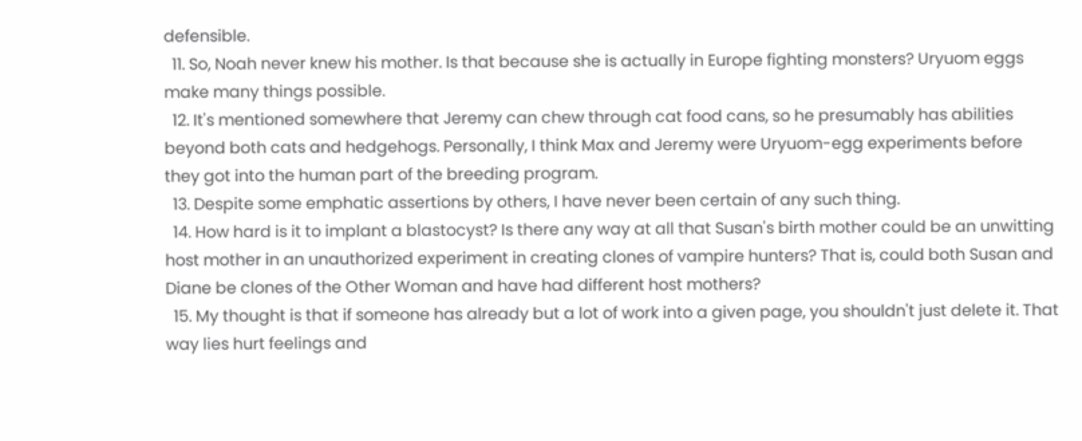defensible.
  11. So, Noah never knew his mother. Is that because she is actually in Europe fighting monsters? Uryuom eggs make many things possible.
  12. It's mentioned somewhere that Jeremy can chew through cat food cans, so he presumably has abilities beyond both cats and hedgehogs. Personally, I think Max and Jeremy were Uryuom-egg experiments before they got into the human part of the breeding program.
  13. Despite some emphatic assertions by others, I have never been certain of any such thing.
  14. How hard is it to implant a blastocyst? Is there any way at all that Susan's birth mother could be an unwitting host mother in an unauthorized experiment in creating clones of vampire hunters? That is, could both Susan and Diane be clones of the Other Woman and have had different host mothers?
  15. My thought is that if someone has already but a lot of work into a given page, you shouldn't just delete it. That way lies hurt feelings and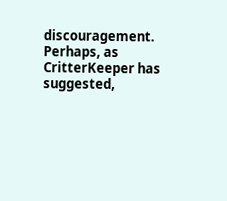discouragement. Perhaps, as CritterKeeper has suggested,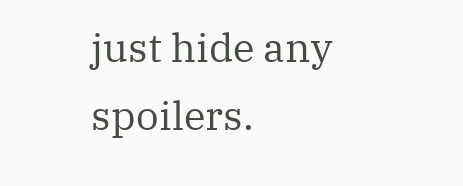just hide any spoilers.